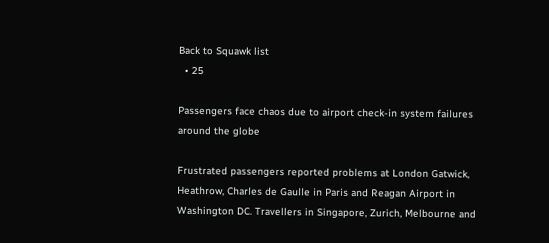Back to Squawk list
  • 25

Passengers face chaos due to airport check-in system failures around the globe

Frustrated passengers reported problems at London Gatwick, Heathrow, Charles de Gaulle in Paris and Reagan Airport in Washington DC. Travellers in Singapore, Zurich, Melbourne and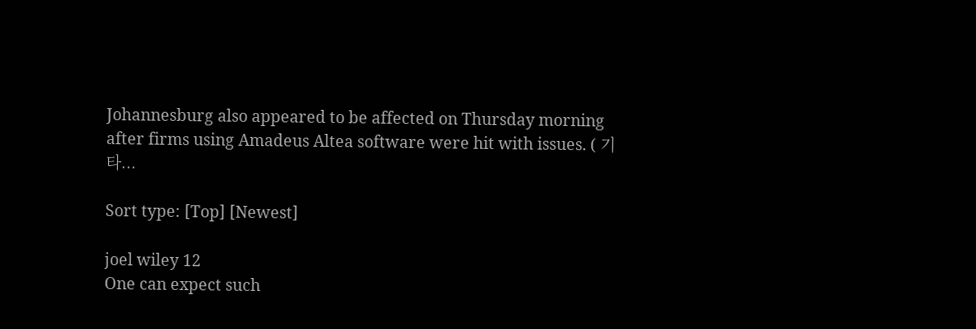Johannesburg also appeared to be affected on Thursday morning after firms using Amadeus Altea software were hit with issues. ( 기타...

Sort type: [Top] [Newest]

joel wiley 12
One can expect such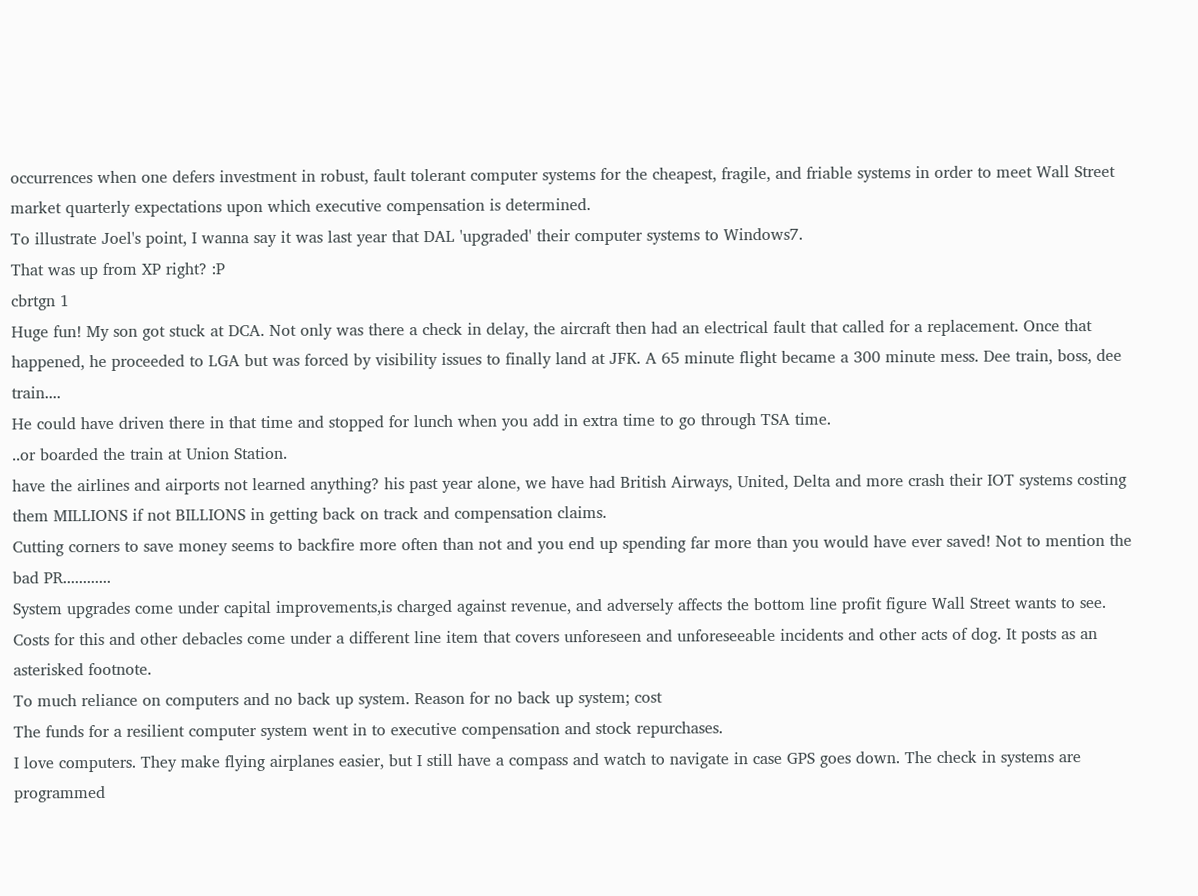occurrences when one defers investment in robust, fault tolerant computer systems for the cheapest, fragile, and friable systems in order to meet Wall Street market quarterly expectations upon which executive compensation is determined.
To illustrate Joel's point, I wanna say it was last year that DAL 'upgraded' their computer systems to Windows7.
That was up from XP right? :P
cbrtgn 1
Huge fun! My son got stuck at DCA. Not only was there a check in delay, the aircraft then had an electrical fault that called for a replacement. Once that happened, he proceeded to LGA but was forced by visibility issues to finally land at JFK. A 65 minute flight became a 300 minute mess. Dee train, boss, dee train....
He could have driven there in that time and stopped for lunch when you add in extra time to go through TSA time.
..or boarded the train at Union Station.
have the airlines and airports not learned anything? his past year alone, we have had British Airways, United, Delta and more crash their IOT systems costing them MILLIONS if not BILLIONS in getting back on track and compensation claims.
Cutting corners to save money seems to backfire more often than not and you end up spending far more than you would have ever saved! Not to mention the bad PR............
System upgrades come under capital improvements,is charged against revenue, and adversely affects the bottom line profit figure Wall Street wants to see. Costs for this and other debacles come under a different line item that covers unforeseen and unforeseeable incidents and other acts of dog. It posts as an asterisked footnote.
To much reliance on computers and no back up system. Reason for no back up system; cost
The funds for a resilient computer system went in to executive compensation and stock repurchases.
I love computers. They make flying airplanes easier, but I still have a compass and watch to navigate in case GPS goes down. The check in systems are programmed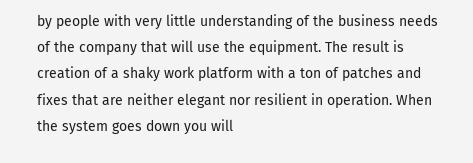by people with very little understanding of the business needs of the company that will use the equipment. The result is creation of a shaky work platform with a ton of patches and fixes that are neither elegant nor resilient in operation. When the system goes down you will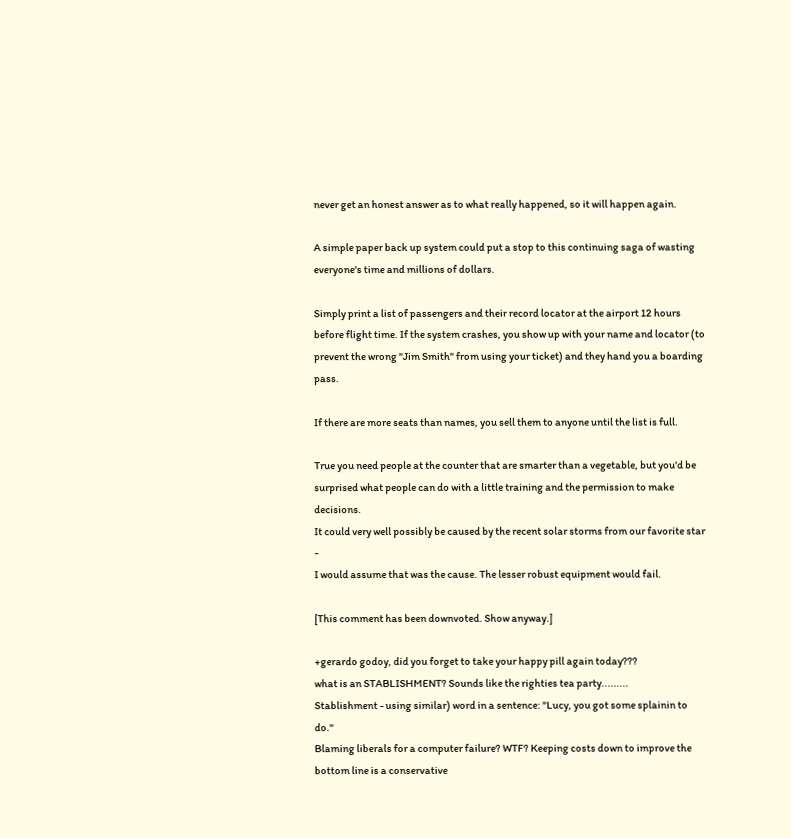never get an honest answer as to what really happened, so it will happen again.

A simple paper back up system could put a stop to this continuing saga of wasting everyone's time and millions of dollars.

Simply print a list of passengers and their record locator at the airport 12 hours before flight time. If the system crashes, you show up with your name and locator (to prevent the wrong "Jim Smith" from using your ticket) and they hand you a boarding pass.

If there are more seats than names, you sell them to anyone until the list is full.

True you need people at the counter that are smarter than a vegetable, but you'd be surprised what people can do with a little training and the permission to make decisions.
It could very well possibly be caused by the recent solar storms from our favorite star -
I would assume that was the cause. The lesser robust equipment would fail.

[This comment has been downvoted. Show anyway.]

+gerardo godoy, did you forget to take your happy pill again today???
what is an STABLISHMENT? Sounds like the righties tea party.........
Stablishment - using similar) word in a sentence: "Lucy, you got some splainin to do."
Blaming liberals for a computer failure? WTF? Keeping costs down to improve the bottom line is a conservative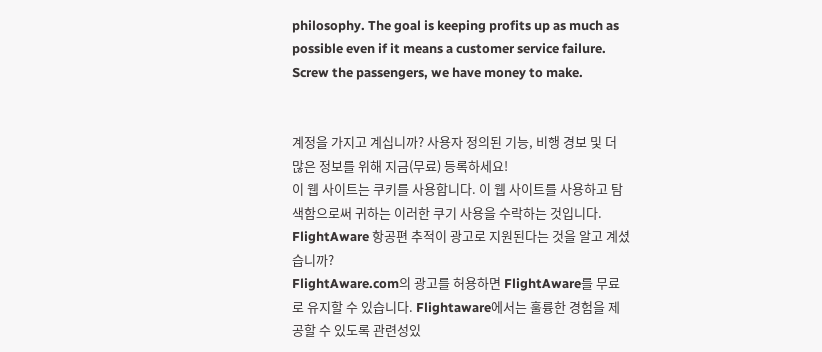philosophy. The goal is keeping profits up as much as possible even if it means a customer service failure. Screw the passengers, we have money to make.


계정을 가지고 계십니까? 사용자 정의된 기능, 비행 경보 및 더 많은 정보를 위해 지금(무료) 등록하세요!
이 웹 사이트는 쿠키를 사용합니다. 이 웹 사이트를 사용하고 탐색함으로써 귀하는 이러한 쿠기 사용을 수락하는 것입니다.
FlightAware 항공편 추적이 광고로 지원된다는 것을 알고 계셨습니까?
FlightAware.com의 광고를 허용하면 FlightAware를 무료로 유지할 수 있습니다. Flightaware에서는 훌륭한 경험을 제공할 수 있도록 관련성있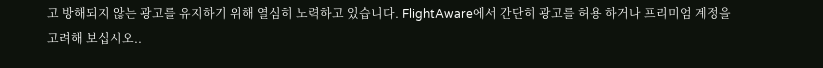고 방해되지 않는 광고를 유지하기 위해 열심히 노력하고 있습니다. FlightAware에서 간단히 광고를 허용 하거나 프리미엄 계정을 고려해 보십시오..